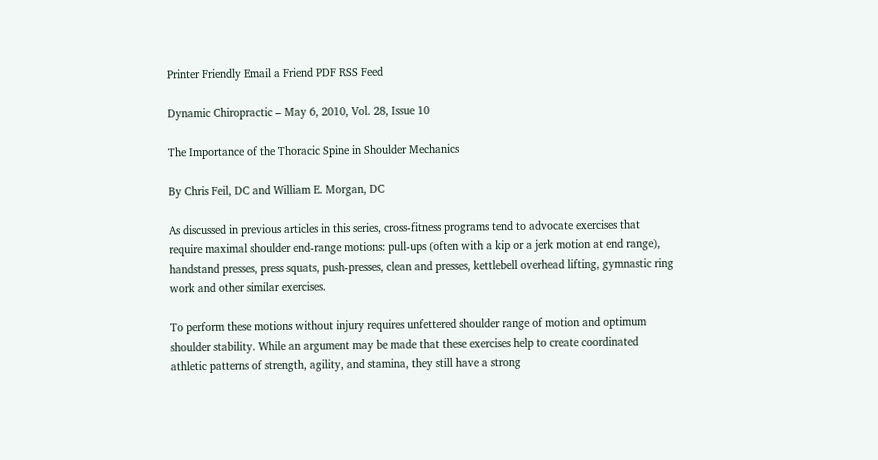Printer Friendly Email a Friend PDF RSS Feed

Dynamic Chiropractic – May 6, 2010, Vol. 28, Issue 10

The Importance of the Thoracic Spine in Shoulder Mechanics

By Chris Feil, DC and William E. Morgan, DC

As discussed in previous articles in this series, cross-fitness programs tend to advocate exercises that require maximal shoulder end-range motions: pull-ups (often with a kip or a jerk motion at end range), handstand presses, press squats, push-presses, clean and presses, kettlebell overhead lifting, gymnastic ring work and other similar exercises.

To perform these motions without injury requires unfettered shoulder range of motion and optimum shoulder stability. While an argument may be made that these exercises help to create coordinated athletic patterns of strength, agility, and stamina, they still have a strong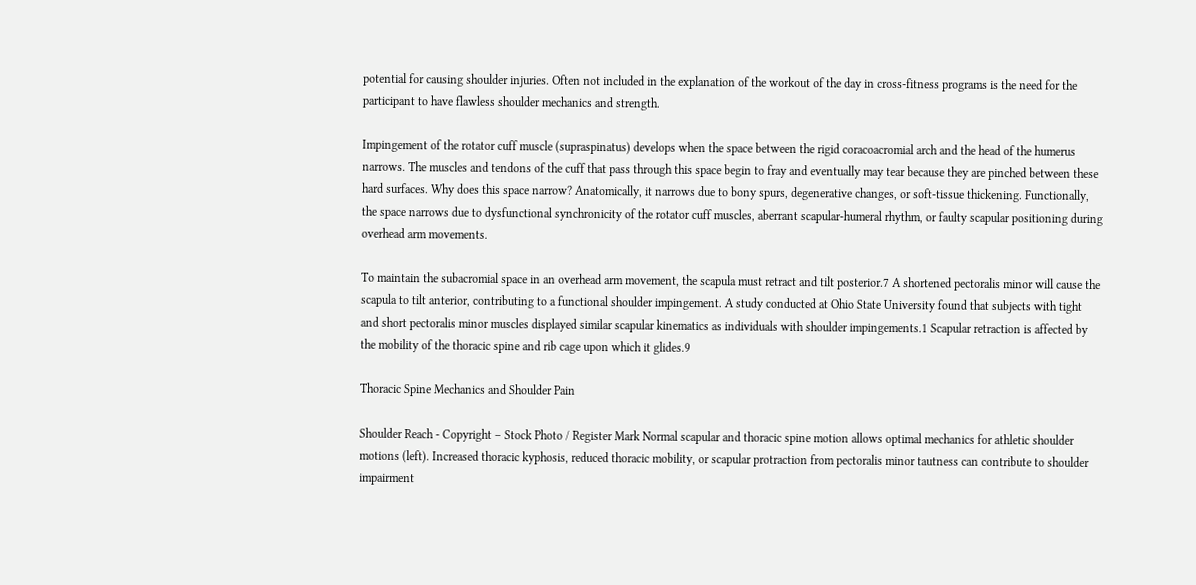potential for causing shoulder injuries. Often not included in the explanation of the workout of the day in cross-fitness programs is the need for the participant to have flawless shoulder mechanics and strength.

Impingement of the rotator cuff muscle (supraspinatus) develops when the space between the rigid coracoacromial arch and the head of the humerus narrows. The muscles and tendons of the cuff that pass through this space begin to fray and eventually may tear because they are pinched between these hard surfaces. Why does this space narrow? Anatomically, it narrows due to bony spurs, degenerative changes, or soft-tissue thickening. Functionally, the space narrows due to dysfunctional synchronicity of the rotator cuff muscles, aberrant scapular-humeral rhythm, or faulty scapular positioning during overhead arm movements.

To maintain the subacromial space in an overhead arm movement, the scapula must retract and tilt posterior.7 A shortened pectoralis minor will cause the scapula to tilt anterior, contributing to a functional shoulder impingement. A study conducted at Ohio State University found that subjects with tight and short pectoralis minor muscles displayed similar scapular kinematics as individuals with shoulder impingements.1 Scapular retraction is affected by the mobility of the thoracic spine and rib cage upon which it glides.9

Thoracic Spine Mechanics and Shoulder Pain

Shoulder Reach - Copyright – Stock Photo / Register Mark Normal scapular and thoracic spine motion allows optimal mechanics for athletic shoulder motions (left). Increased thoracic kyphosis, reduced thoracic mobility, or scapular protraction from pectoralis minor tautness can contribute to shoulder impairment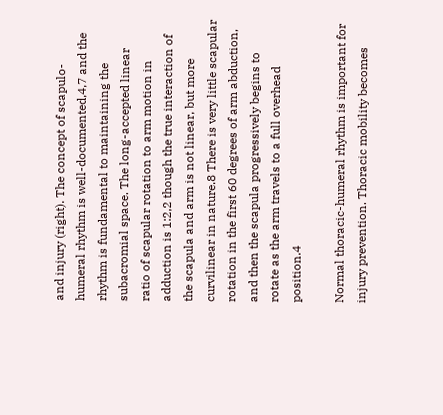and injury (right). The concept of scapulo-humeral rhythm is well-documented,4,7 and the rhythm is fundamental to maintaining the subacromial space. The long-accepted linear ratio of scapular rotation to arm motion in adduction is 1:2,2 though the true interaction of the scapula and arm is not linear, but more curvilinear in nature.8 There is very little scapular rotation in the first 60 degrees of arm abduction, and then the scapula progressively begins to rotate as the arm travels to a full overhead position.4

Normal thoracic-humeral rhythm is important for injury prevention. Thoracic mobility becomes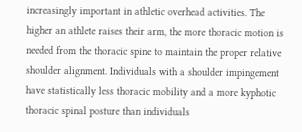increasingly important in athletic overhead activities. The higher an athlete raises their arm, the more thoracic motion is needed from the thoracic spine to maintain the proper relative shoulder alignment. Individuals with a shoulder impingement have statistically less thoracic mobility and a more kyphotic thoracic spinal posture than individuals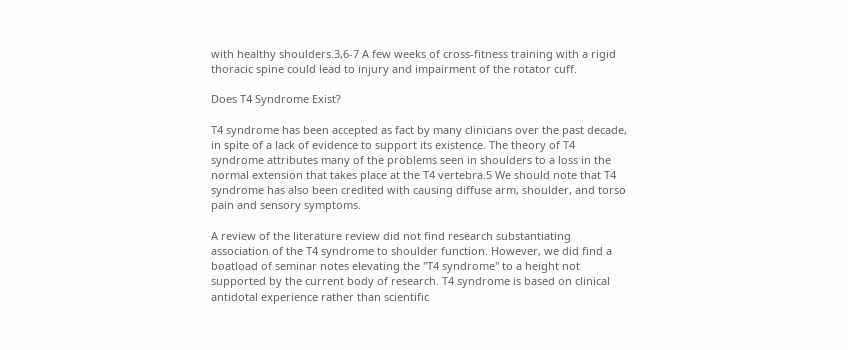with healthy shoulders.3,6-7 A few weeks of cross-fitness training with a rigid thoracic spine could lead to injury and impairment of the rotator cuff.

Does T4 Syndrome Exist?

T4 syndrome has been accepted as fact by many clinicians over the past decade, in spite of a lack of evidence to support its existence. The theory of T4 syndrome attributes many of the problems seen in shoulders to a loss in the normal extension that takes place at the T4 vertebra.5 We should note that T4 syndrome has also been credited with causing diffuse arm, shoulder, and torso pain and sensory symptoms.

A review of the literature review did not find research substantiating association of the T4 syndrome to shoulder function. However, we did find a boatload of seminar notes elevating the "T4 syndrome" to a height not supported by the current body of research. T4 syndrome is based on clinical antidotal experience rather than scientific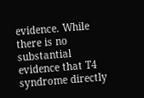evidence. While there is no substantial evidence that T4 syndrome directly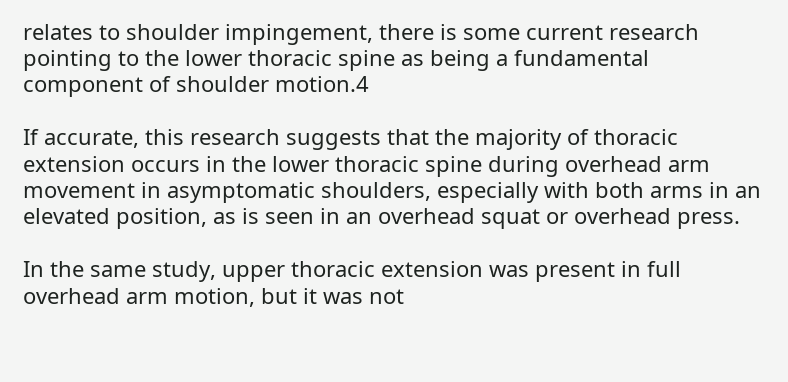relates to shoulder impingement, there is some current research pointing to the lower thoracic spine as being a fundamental component of shoulder motion.4

If accurate, this research suggests that the majority of thoracic extension occurs in the lower thoracic spine during overhead arm movement in asymptomatic shoulders, especially with both arms in an elevated position, as is seen in an overhead squat or overhead press.

In the same study, upper thoracic extension was present in full overhead arm motion, but it was not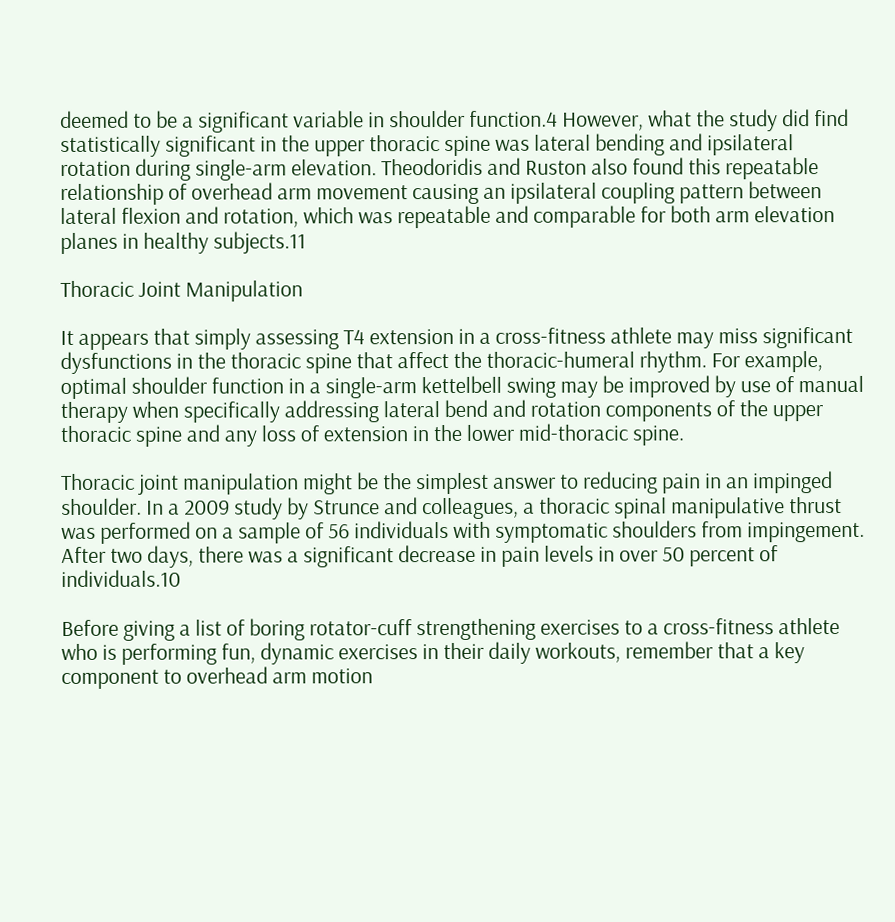deemed to be a significant variable in shoulder function.4 However, what the study did find statistically significant in the upper thoracic spine was lateral bending and ipsilateral rotation during single-arm elevation. Theodoridis and Ruston also found this repeatable relationship of overhead arm movement causing an ipsilateral coupling pattern between lateral flexion and rotation, which was repeatable and comparable for both arm elevation planes in healthy subjects.11

Thoracic Joint Manipulation

It appears that simply assessing T4 extension in a cross-fitness athlete may miss significant dysfunctions in the thoracic spine that affect the thoracic-humeral rhythm. For example, optimal shoulder function in a single-arm kettelbell swing may be improved by use of manual therapy when specifically addressing lateral bend and rotation components of the upper thoracic spine and any loss of extension in the lower mid-thoracic spine.

Thoracic joint manipulation might be the simplest answer to reducing pain in an impinged shoulder. In a 2009 study by Strunce and colleagues, a thoracic spinal manipulative thrust was performed on a sample of 56 individuals with symptomatic shoulders from impingement. After two days, there was a significant decrease in pain levels in over 50 percent of individuals.10

Before giving a list of boring rotator-cuff strengthening exercises to a cross-fitness athlete who is performing fun, dynamic exercises in their daily workouts, remember that a key component to overhead arm motion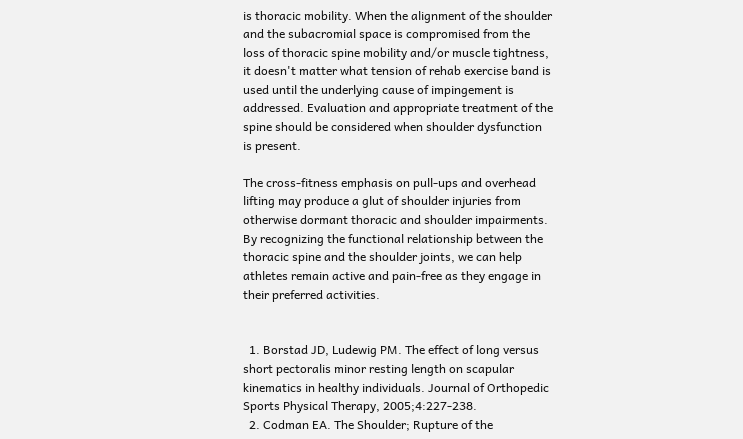is thoracic mobility. When the alignment of the shoulder and the subacromial space is compromised from the loss of thoracic spine mobility and/or muscle tightness, it doesn't matter what tension of rehab exercise band is used until the underlying cause of impingement is addressed. Evaluation and appropriate treatment of the spine should be considered when shoulder dysfunction is present.

The cross-fitness emphasis on pull-ups and overhead lifting may produce a glut of shoulder injuries from otherwise dormant thoracic and shoulder impairments. By recognizing the functional relationship between the thoracic spine and the shoulder joints, we can help athletes remain active and pain-free as they engage in their preferred activities.


  1. Borstad JD, Ludewig PM. The effect of long versus short pectoralis minor resting length on scapular kinematics in healthy individuals. Journal of Orthopedic Sports Physical Therapy, 2005;4:227-238.
  2. Codman EA. The Shoulder; Rupture of the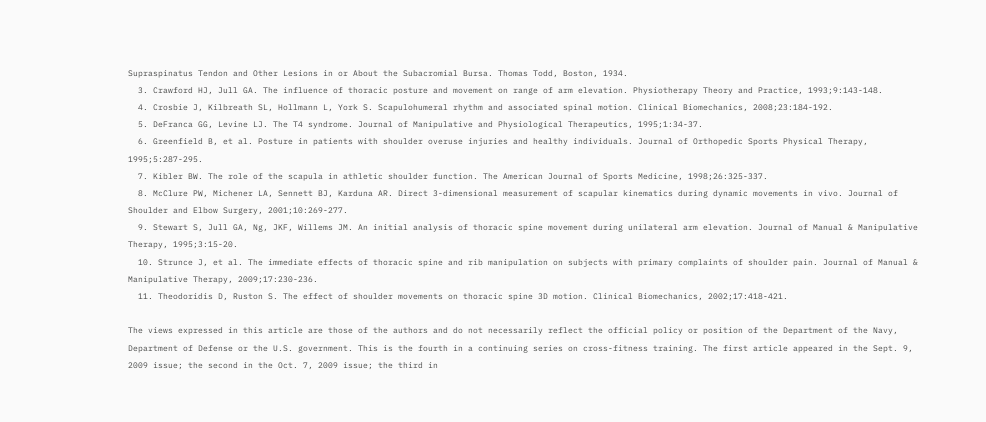Supraspinatus Tendon and Other Lesions in or About the Subacromial Bursa. Thomas Todd, Boston, 1934.
  3. Crawford HJ, Jull GA. The influence of thoracic posture and movement on range of arm elevation. Physiotherapy Theory and Practice, 1993;9:143-148.
  4. Crosbie J, Kilbreath SL, Hollmann L, York S. Scapulohumeral rhythm and associated spinal motion. Clinical Biomechanics, 2008;23:184-192.
  5. DeFranca GG, Levine LJ. The T4 syndrome. Journal of Manipulative and Physiological Therapeutics, 1995;1:34-37.
  6. Greenfield B, et al. Posture in patients with shoulder overuse injuries and healthy individuals. Journal of Orthopedic Sports Physical Therapy, 1995;5:287-295.
  7. Kibler BW. The role of the scapula in athletic shoulder function. The American Journal of Sports Medicine, 1998;26:325-337.
  8. McClure PW, Michener LA, Sennett BJ, Karduna AR. Direct 3-dimensional measurement of scapular kinematics during dynamic movements in vivo. Journal of Shoulder and Elbow Surgery, 2001;10:269-277.
  9. Stewart S, Jull GA, Ng, JKF, Willems JM. An initial analysis of thoracic spine movement during unilateral arm elevation. Journal of Manual & Manipulative Therapy, 1995;3:15-20.
  10. Strunce J, et al. The immediate effects of thoracic spine and rib manipulation on subjects with primary complaints of shoulder pain. Journal of Manual & Manipulative Therapy, 2009;17:230-236.
  11. Theodoridis D, Ruston S. The effect of shoulder movements on thoracic spine 3D motion. Clinical Biomechanics, 2002;17:418-421.

The views expressed in this article are those of the authors and do not necessarily reflect the official policy or position of the Department of the Navy, Department of Defense or the U.S. government. This is the fourth in a continuing series on cross-fitness training. The first article appeared in the Sept. 9, 2009 issue; the second in the Oct. 7, 2009 issue; the third in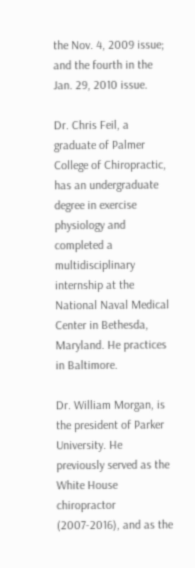the Nov. 4, 2009 issue; and the fourth in the Jan. 29, 2010 issue.

Dr. Chris Feil, a graduate of Palmer College of Chiropractic, has an undergraduate degree in exercise physiology and completed a multidisciplinary internship at the National Naval Medical Center in Bethesda, Maryland. He practices in Baltimore.

Dr. William Morgan, is the president of Parker University. He previously served as the White House chiropractor (2007-2016), and as the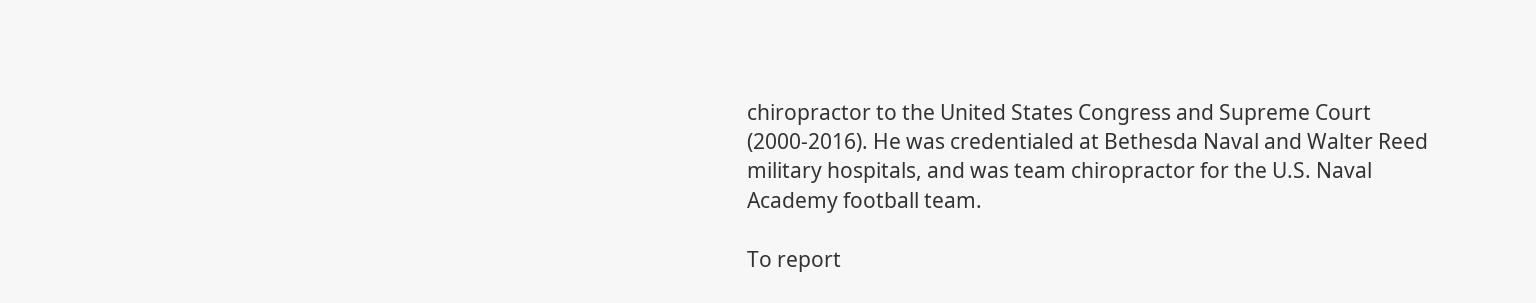chiropractor to the United States Congress and Supreme Court (2000-2016). He was credentialed at Bethesda Naval and Walter Reed military hospitals, and was team chiropractor for the U.S. Naval Academy football team.

To report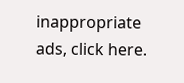inappropriate ads, click here.